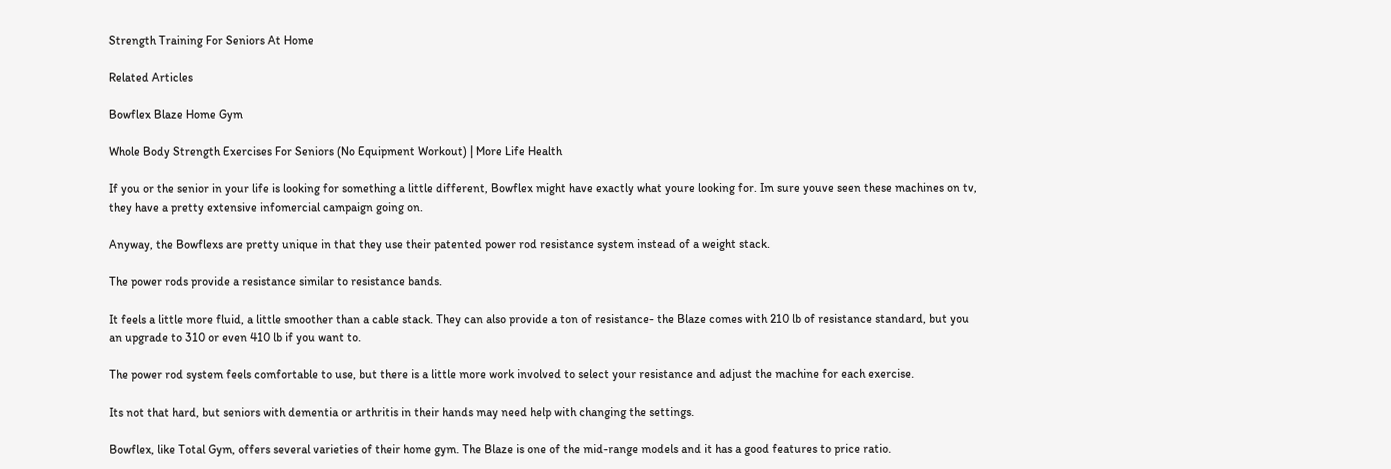Strength Training For Seniors At Home

Related Articles

Bowflex Blaze Home Gym

Whole Body Strength Exercises For Seniors (No Equipment Workout) | More Life Health

If you or the senior in your life is looking for something a little different, Bowflex might have exactly what youre looking for. Im sure youve seen these machines on tv, they have a pretty extensive infomercial campaign going on.

Anyway, the Bowflexs are pretty unique in that they use their patented power rod resistance system instead of a weight stack.

The power rods provide a resistance similar to resistance bands.

It feels a little more fluid, a little smoother than a cable stack. They can also provide a ton of resistance- the Blaze comes with 210 lb of resistance standard, but you an upgrade to 310 or even 410 lb if you want to.

The power rod system feels comfortable to use, but there is a little more work involved to select your resistance and adjust the machine for each exercise.

Its not that hard, but seniors with dementia or arthritis in their hands may need help with changing the settings.

Bowflex, like Total Gym, offers several varieties of their home gym. The Blaze is one of the mid-range models and it has a good features to price ratio.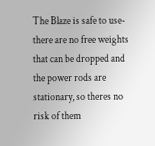The Blaze is safe to use- there are no free weights that can be dropped and the power rods are stationary, so theres no risk of them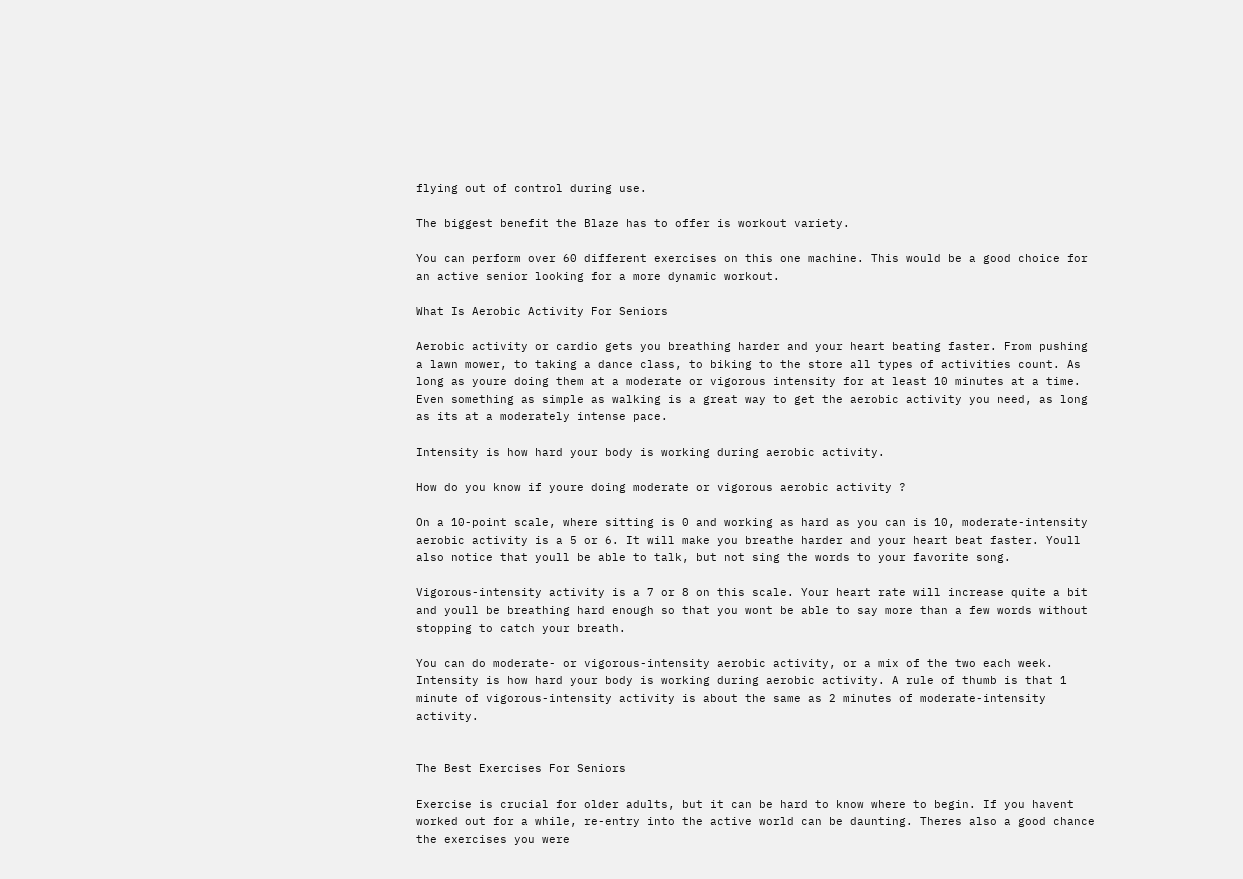flying out of control during use.

The biggest benefit the Blaze has to offer is workout variety.

You can perform over 60 different exercises on this one machine. This would be a good choice for an active senior looking for a more dynamic workout.

What Is Aerobic Activity For Seniors

Aerobic activity or cardio gets you breathing harder and your heart beating faster. From pushing a lawn mower, to taking a dance class, to biking to the store all types of activities count. As long as youre doing them at a moderate or vigorous intensity for at least 10 minutes at a time. Even something as simple as walking is a great way to get the aerobic activity you need, as long as its at a moderately intense pace.

Intensity is how hard your body is working during aerobic activity.

How do you know if youre doing moderate or vigorous aerobic activity ?

On a 10-point scale, where sitting is 0 and working as hard as you can is 10, moderate-intensity aerobic activity is a 5 or 6. It will make you breathe harder and your heart beat faster. Youll also notice that youll be able to talk, but not sing the words to your favorite song.

Vigorous-intensity activity is a 7 or 8 on this scale. Your heart rate will increase quite a bit and youll be breathing hard enough so that you wont be able to say more than a few words without stopping to catch your breath.

You can do moderate- or vigorous-intensity aerobic activity, or a mix of the two each week. Intensity is how hard your body is working during aerobic activity. A rule of thumb is that 1 minute of vigorous-intensity activity is about the same as 2 minutes of moderate-intensity activity.


The Best Exercises For Seniors

Exercise is crucial for older adults, but it can be hard to know where to begin. If you havent worked out for a while, re-entry into the active world can be daunting. Theres also a good chance the exercises you were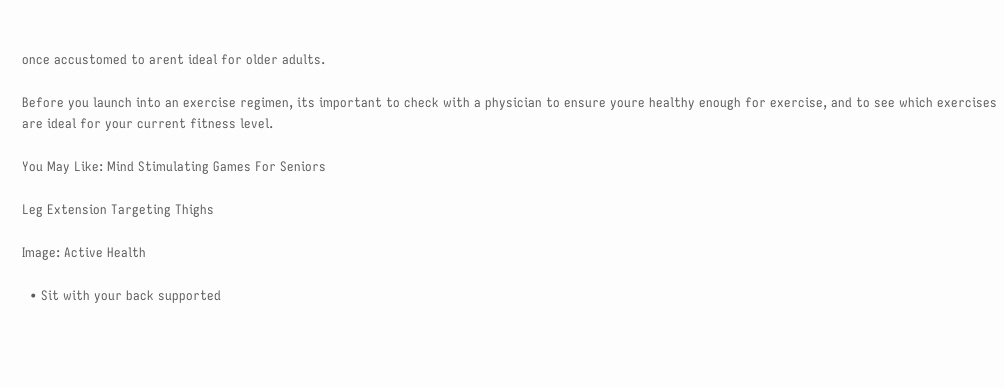once accustomed to arent ideal for older adults.

Before you launch into an exercise regimen, its important to check with a physician to ensure youre healthy enough for exercise, and to see which exercises are ideal for your current fitness level.

You May Like: Mind Stimulating Games For Seniors

Leg Extension Targeting Thighs

Image: Active Health

  • Sit with your back supported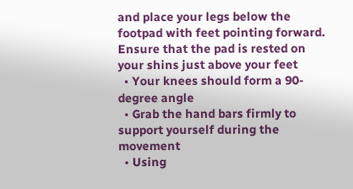and place your legs below the footpad with feet pointing forward. Ensure that the pad is rested on your shins just above your feet
  • Your knees should form a 90-degree angle
  • Grab the hand bars firmly to support yourself during the movement
  • Using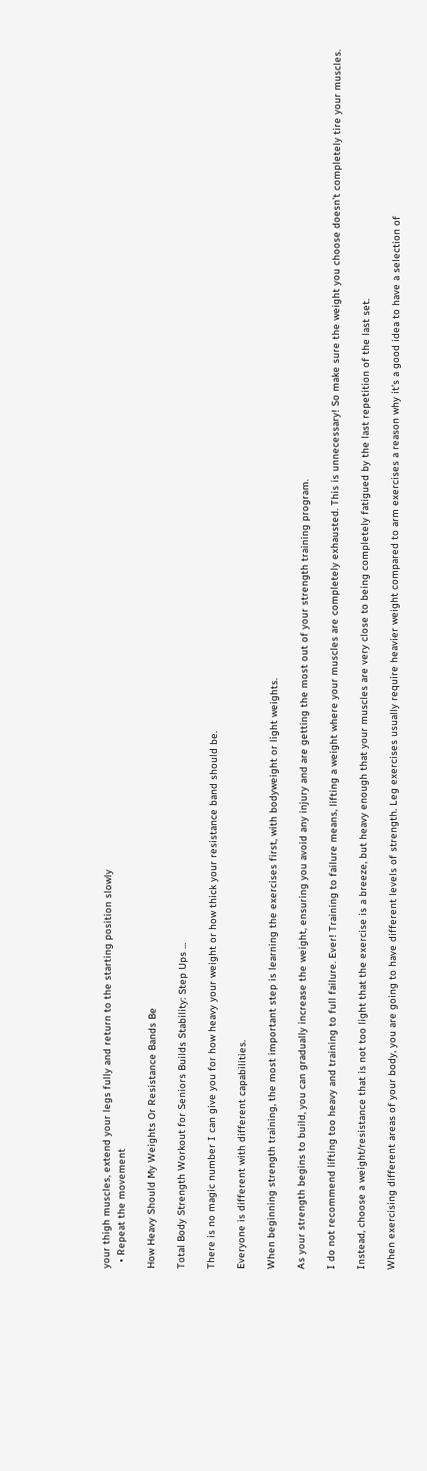your thigh muscles, extend your legs fully and return to the starting position slowly
  • Repeat the movement

How Heavy Should My Weights Or Resistance Bands Be

Total Body Strength Workout for Seniors Builds Stability: Step Ups ...

There is no magic number I can give you for how heavy your weight or how thick your resistance band should be.

Everyone is different with different capabilities.

When beginning strength training, the most important step is learning the exercises first, with bodyweight or light weights.

As your strength begins to build, you can gradually increase the weight, ensuring you avoid any injury and are getting the most out of your strength training program.

I do not recommend lifting too heavy and training to full failure. Ever! Training to failure means, lifting a weight where your muscles are completely exhausted. This is unnecessary! So make sure the weight you choose doesn’t completely tire your muscles.

Instead, choose a weight/resistance that is not too light that the exercise is a breeze, but heavy enough that your muscles are very close to being completely fatigued by the last repetition of the last set.

When exercising different areas of your body, you are going to have different levels of strength. Leg exercises usually require heavier weight compared to arm exercises a reason why it’s a good idea to have a selection of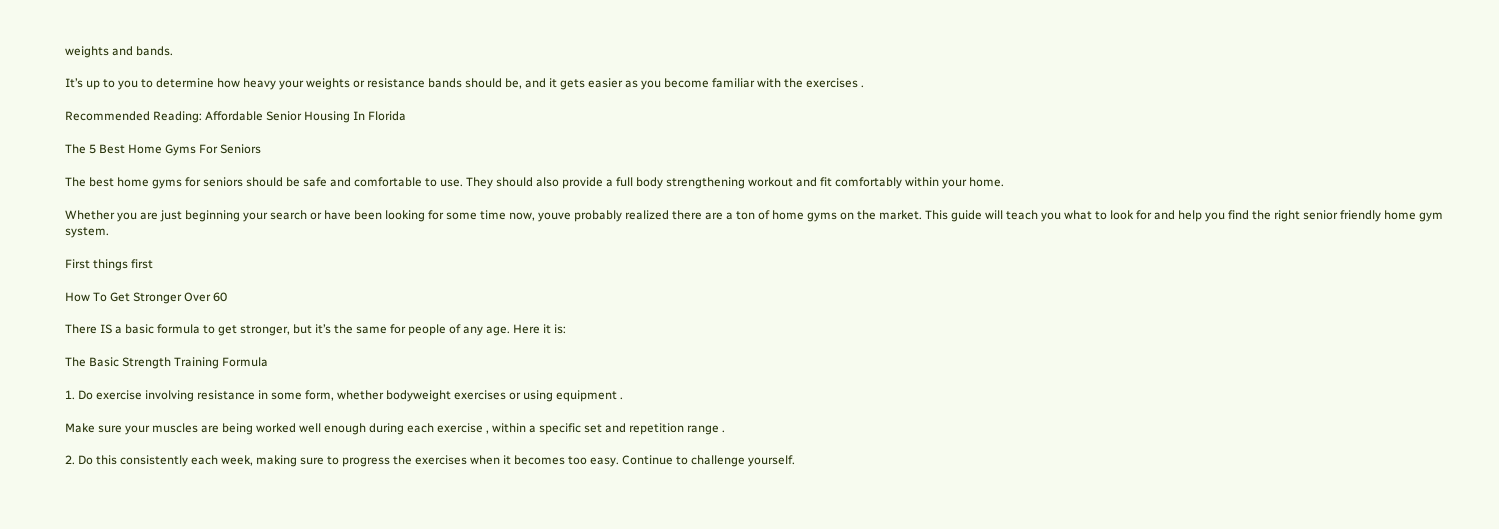weights and bands.

It’s up to you to determine how heavy your weights or resistance bands should be, and it gets easier as you become familiar with the exercises .

Recommended Reading: Affordable Senior Housing In Florida

The 5 Best Home Gyms For Seniors

The best home gyms for seniors should be safe and comfortable to use. They should also provide a full body strengthening workout and fit comfortably within your home.

Whether you are just beginning your search or have been looking for some time now, youve probably realized there are a ton of home gyms on the market. This guide will teach you what to look for and help you find the right senior friendly home gym system.

First things first

How To Get Stronger Over 60

There IS a basic formula to get stronger, but it’s the same for people of any age. Here it is:

The Basic Strength Training Formula

1. Do exercise involving resistance in some form, whether bodyweight exercises or using equipment .

Make sure your muscles are being worked well enough during each exercise , within a specific set and repetition range .

2. Do this consistently each week, making sure to progress the exercises when it becomes too easy. Continue to challenge yourself.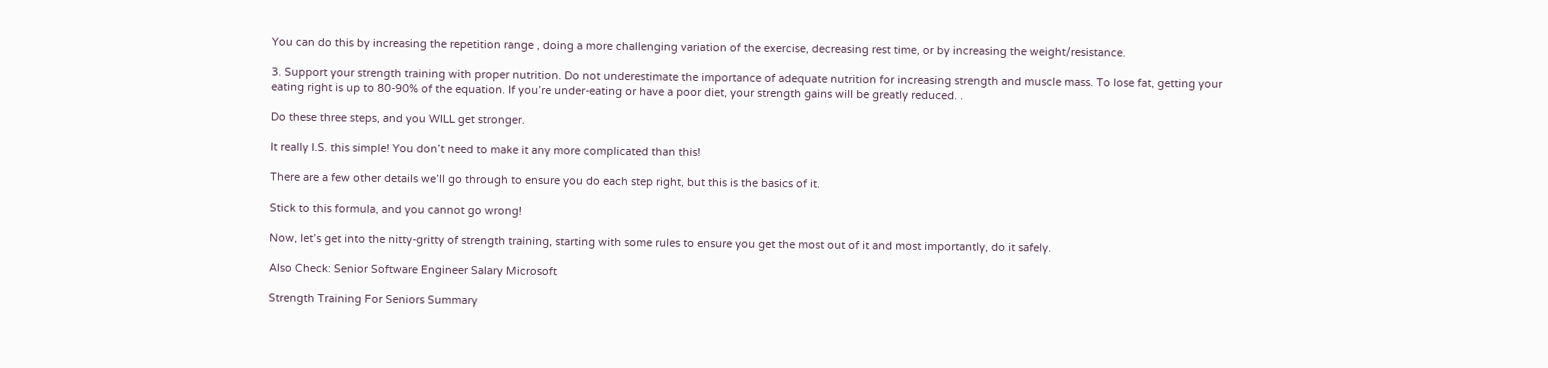You can do this by increasing the repetition range , doing a more challenging variation of the exercise, decreasing rest time, or by increasing the weight/resistance.

3. Support your strength training with proper nutrition. Do not underestimate the importance of adequate nutrition for increasing strength and muscle mass. To lose fat, getting your eating right is up to 80-90% of the equation. If you’re under-eating or have a poor diet, your strength gains will be greatly reduced. .

Do these three steps, and you WILL get stronger.

It really I.S. this simple! You don’t need to make it any more complicated than this!

There are a few other details we’ll go through to ensure you do each step right, but this is the basics of it.

Stick to this formula, and you cannot go wrong!

Now, let’s get into the nitty-gritty of strength training, starting with some rules to ensure you get the most out of it and most importantly, do it safely.

Also Check: Senior Software Engineer Salary Microsoft

Strength Training For Seniors Summary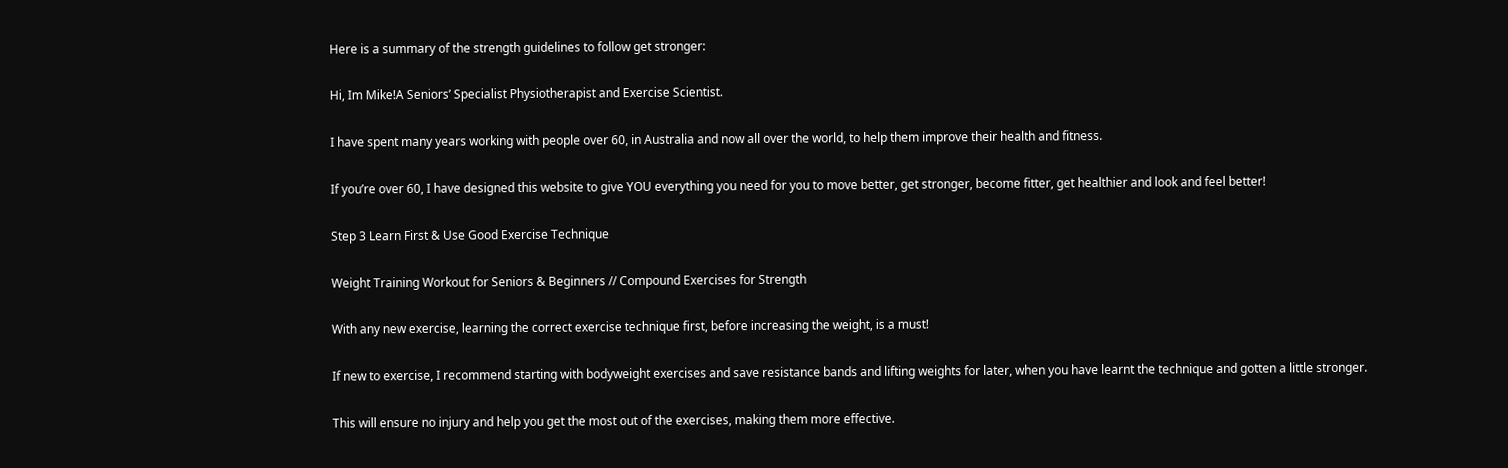Here is a summary of the strength guidelines to follow get stronger:

Hi, Im Mike!A Seniors’ Specialist Physiotherapist and Exercise Scientist.

I have spent many years working with people over 60, in Australia and now all over the world, to help them improve their health and fitness.

If you’re over 60, I have designed this website to give YOU everything you need for you to move better, get stronger, become fitter, get healthier and look and feel better!

Step 3 Learn First & Use Good Exercise Technique

Weight Training Workout for Seniors & Beginners // Compound Exercises for Strength

With any new exercise, learning the correct exercise technique first, before increasing the weight, is a must!

If new to exercise, I recommend starting with bodyweight exercises and save resistance bands and lifting weights for later, when you have learnt the technique and gotten a little stronger.

This will ensure no injury and help you get the most out of the exercises, making them more effective.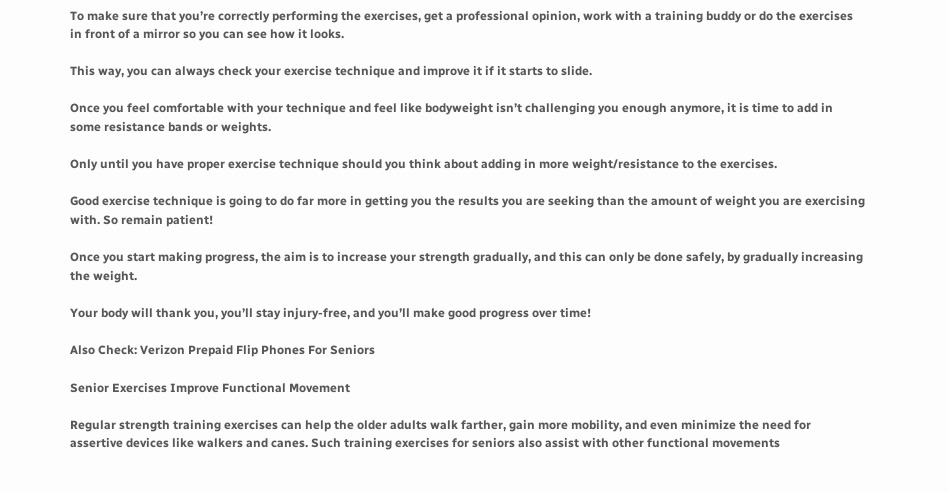To make sure that you’re correctly performing the exercises, get a professional opinion, work with a training buddy or do the exercises in front of a mirror so you can see how it looks.

This way, you can always check your exercise technique and improve it if it starts to slide.

Once you feel comfortable with your technique and feel like bodyweight isn’t challenging you enough anymore, it is time to add in some resistance bands or weights.

Only until you have proper exercise technique should you think about adding in more weight/resistance to the exercises.

Good exercise technique is going to do far more in getting you the results you are seeking than the amount of weight you are exercising with. So remain patient!

Once you start making progress, the aim is to increase your strength gradually, and this can only be done safely, by gradually increasing the weight.

Your body will thank you, you’ll stay injury-free, and you’ll make good progress over time!

Also Check: Verizon Prepaid Flip Phones For Seniors

Senior Exercises Improve Functional Movement

Regular strength training exercises can help the older adults walk farther, gain more mobility, and even minimize the need for assertive devices like walkers and canes. Such training exercises for seniors also assist with other functional movements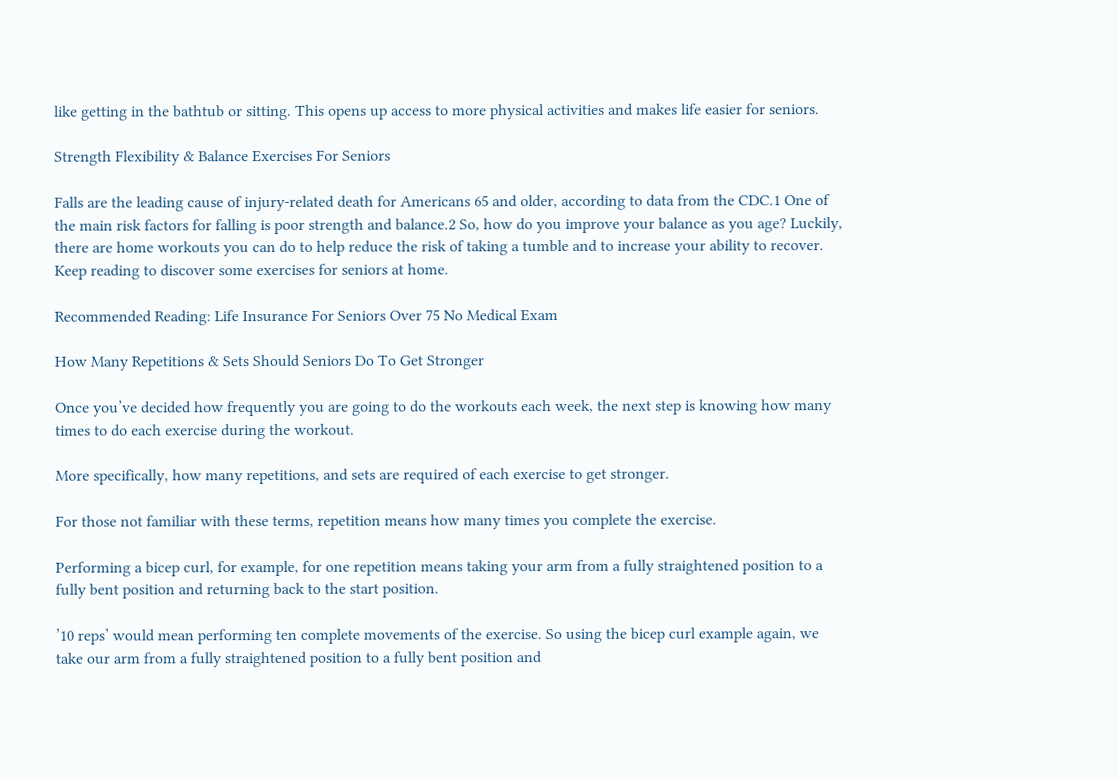like getting in the bathtub or sitting. This opens up access to more physical activities and makes life easier for seniors.

Strength Flexibility & Balance Exercises For Seniors

Falls are the leading cause of injury-related death for Americans 65 and older, according to data from the CDC.1 One of the main risk factors for falling is poor strength and balance.2 So, how do you improve your balance as you age? Luckily, there are home workouts you can do to help reduce the risk of taking a tumble and to increase your ability to recover. Keep reading to discover some exercises for seniors at home.

Recommended Reading: Life Insurance For Seniors Over 75 No Medical Exam

How Many Repetitions & Sets Should Seniors Do To Get Stronger

Once you’ve decided how frequently you are going to do the workouts each week, the next step is knowing how many times to do each exercise during the workout.

More specifically, how many repetitions, and sets are required of each exercise to get stronger.

For those not familiar with these terms, repetition means how many times you complete the exercise.

Performing a bicep curl, for example, for one repetition means taking your arm from a fully straightened position to a fully bent position and returning back to the start position.

’10 reps’ would mean performing ten complete movements of the exercise. So using the bicep curl example again, we take our arm from a fully straightened position to a fully bent position and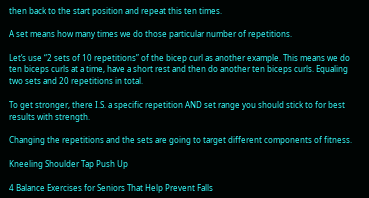then back to the start position and repeat this ten times.

A set means how many times we do those particular number of repetitions.

Let’s use “2 sets of 10 repetitions” of the bicep curl as another example. This means we do ten biceps curls at a time, have a short rest and then do another ten biceps curls. Equaling two sets and 20 repetitions in total.

To get stronger, there I.S. a specific repetition AND set range you should stick to for best results with strength.

Changing the repetitions and the sets are going to target different components of fitness.

Kneeling Shoulder Tap Push Up

4 Balance Exercises for Seniors That Help Prevent Falls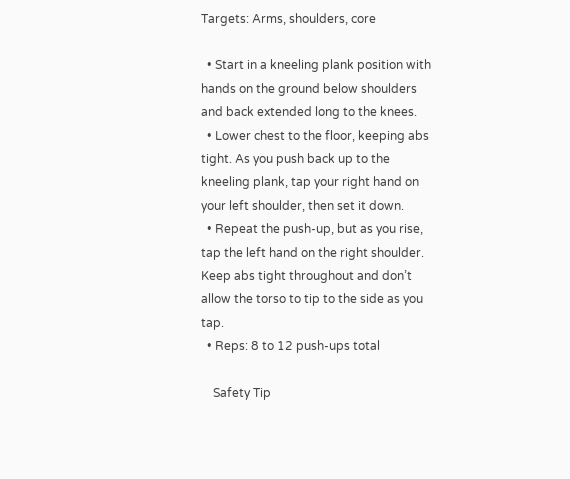Targets: Arms, shoulders, core

  • Start in a kneeling plank position with hands on the ground below shoulders and back extended long to the knees.
  • Lower chest to the floor, keeping abs tight. As you push back up to the kneeling plank, tap your right hand on your left shoulder, then set it down.
  • Repeat the push-up, but as you rise, tap the left hand on the right shoulder. Keep abs tight throughout and don’t allow the torso to tip to the side as you tap.
  • Reps: 8 to 12 push-ups total

    Safety Tip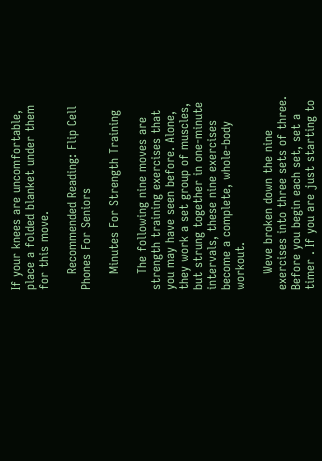If your knees are uncomfortable, place a folded blanket under them for this move.

    Recommended Reading: Flip Cell Phones For Seniors

    Minutes For Strength Training

    The following nine moves are strength training exercises that you may have seen before. Alone, they work a set group of muscles, but strung together in one-minute intervals, these nine exercises become a complete, whole-body workout.

    Weve broken down the nine exercises into three sets of three. Before you begin each set, set a timer . If you are just starting to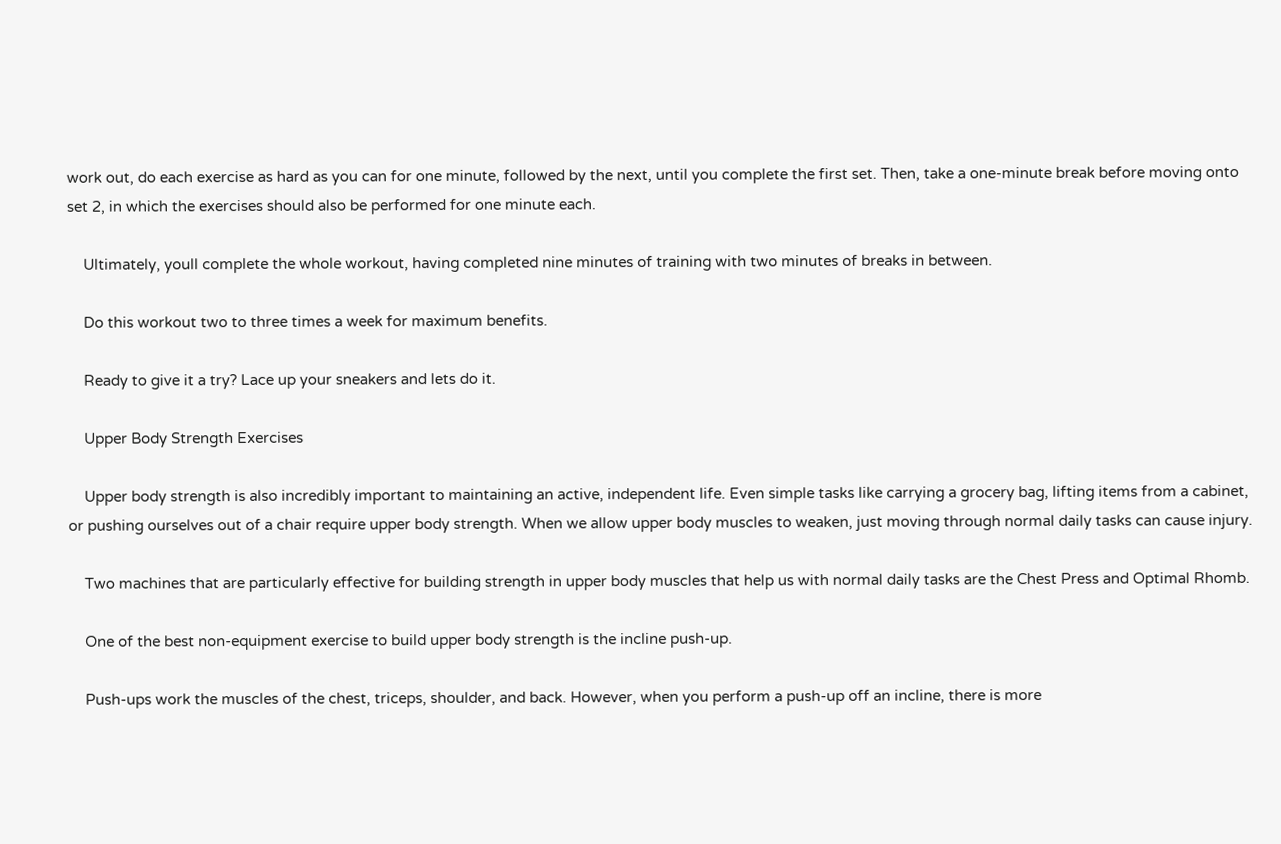work out, do each exercise as hard as you can for one minute, followed by the next, until you complete the first set. Then, take a one-minute break before moving onto set 2, in which the exercises should also be performed for one minute each.

    Ultimately, youll complete the whole workout, having completed nine minutes of training with two minutes of breaks in between.

    Do this workout two to three times a week for maximum benefits.

    Ready to give it a try? Lace up your sneakers and lets do it.

    Upper Body Strength Exercises

    Upper body strength is also incredibly important to maintaining an active, independent life. Even simple tasks like carrying a grocery bag, lifting items from a cabinet, or pushing ourselves out of a chair require upper body strength. When we allow upper body muscles to weaken, just moving through normal daily tasks can cause injury.

    Two machines that are particularly effective for building strength in upper body muscles that help us with normal daily tasks are the Chest Press and Optimal Rhomb.

    One of the best non-equipment exercise to build upper body strength is the incline push-up.

    Push-ups work the muscles of the chest, triceps, shoulder, and back. However, when you perform a push-up off an incline, there is more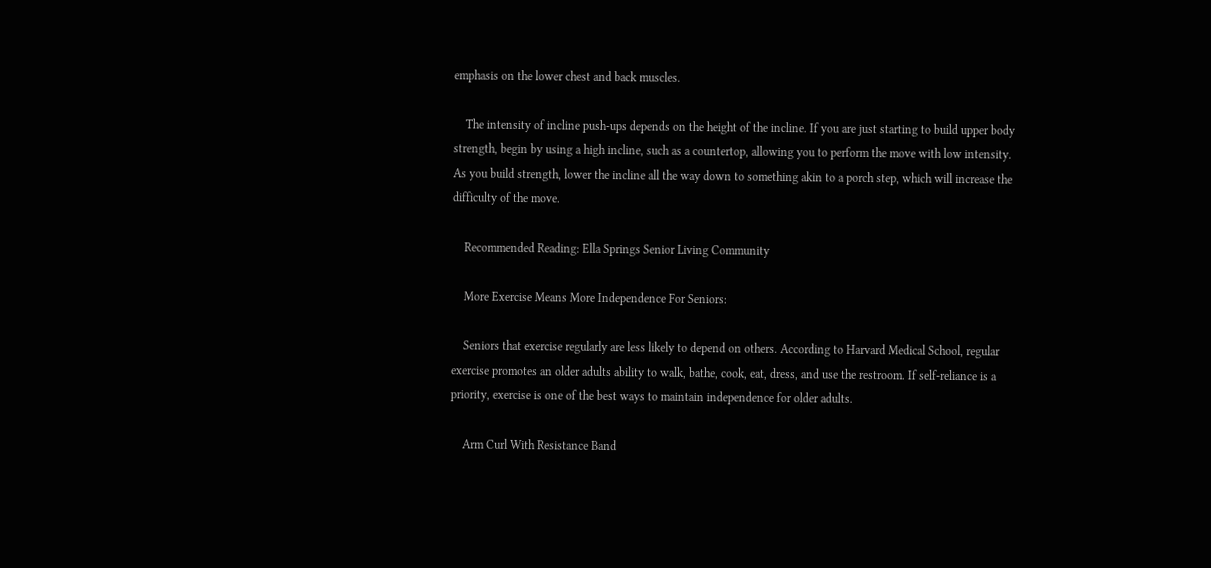emphasis on the lower chest and back muscles.

    The intensity of incline push-ups depends on the height of the incline. If you are just starting to build upper body strength, begin by using a high incline, such as a countertop, allowing you to perform the move with low intensity. As you build strength, lower the incline all the way down to something akin to a porch step, which will increase the difficulty of the move.

    Recommended Reading: Ella Springs Senior Living Community

    More Exercise Means More Independence For Seniors:

    Seniors that exercise regularly are less likely to depend on others. According to Harvard Medical School, regular exercise promotes an older adults ability to walk, bathe, cook, eat, dress, and use the restroom. If self-reliance is a priority, exercise is one of the best ways to maintain independence for older adults.

    Arm Curl With Resistance Band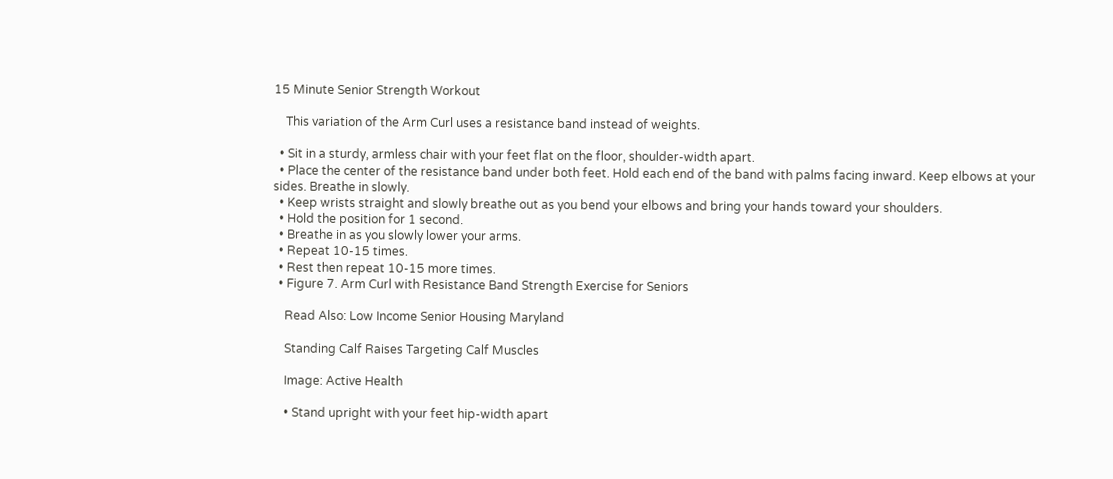15 Minute Senior Strength Workout

    This variation of the Arm Curl uses a resistance band instead of weights.

  • Sit in a sturdy, armless chair with your feet flat on the floor, shoulder-width apart.
  • Place the center of the resistance band under both feet. Hold each end of the band with palms facing inward. Keep elbows at your sides. Breathe in slowly.
  • Keep wrists straight and slowly breathe out as you bend your elbows and bring your hands toward your shoulders.
  • Hold the position for 1 second.
  • Breathe in as you slowly lower your arms.
  • Repeat 10-15 times.
  • Rest then repeat 10-15 more times.
  • Figure 7. Arm Curl with Resistance Band Strength Exercise for Seniors

    Read Also: Low Income Senior Housing Maryland

    Standing Calf Raises Targeting Calf Muscles

    Image: Active Health

    • Stand upright with your feet hip-width apart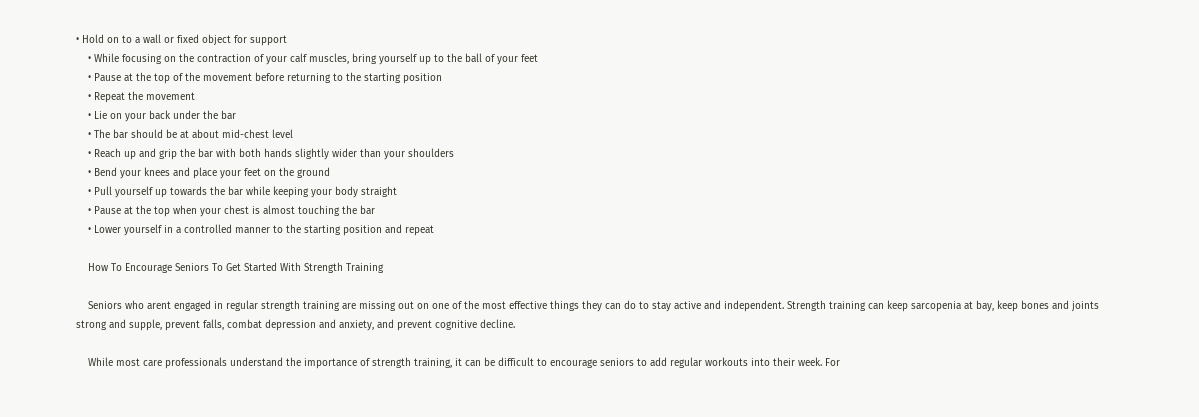• Hold on to a wall or fixed object for support
    • While focusing on the contraction of your calf muscles, bring yourself up to the ball of your feet
    • Pause at the top of the movement before returning to the starting position
    • Repeat the movement
    • Lie on your back under the bar
    • The bar should be at about mid-chest level
    • Reach up and grip the bar with both hands slightly wider than your shoulders
    • Bend your knees and place your feet on the ground
    • Pull yourself up towards the bar while keeping your body straight
    • Pause at the top when your chest is almost touching the bar
    • Lower yourself in a controlled manner to the starting position and repeat

    How To Encourage Seniors To Get Started With Strength Training

    Seniors who arent engaged in regular strength training are missing out on one of the most effective things they can do to stay active and independent. Strength training can keep sarcopenia at bay, keep bones and joints strong and supple, prevent falls, combat depression and anxiety, and prevent cognitive decline.

    While most care professionals understand the importance of strength training, it can be difficult to encourage seniors to add regular workouts into their week. For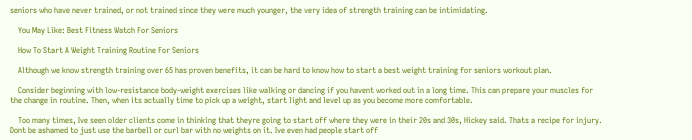seniors who have never trained, or not trained since they were much younger, the very idea of strength training can be intimidating.

    You May Like: Best Fitness Watch For Seniors

    How To Start A Weight Training Routine For Seniors

    Although we know strength training over 65 has proven benefits, it can be hard to know how to start a best weight training for seniors workout plan.

    Consider beginning with low-resistance body-weight exercises like walking or dancing if you havent worked out in a long time. This can prepare your muscles for the change in routine. Then, when its actually time to pick up a weight, start light and level up as you become more comfortable.

    Too many times, Ive seen older clients come in thinking that theyre going to start off where they were in their 20s and 30s, Hickey said. Thats a recipe for injury. Dont be ashamed to just use the barbell or curl bar with no weights on it. Ive even had people start off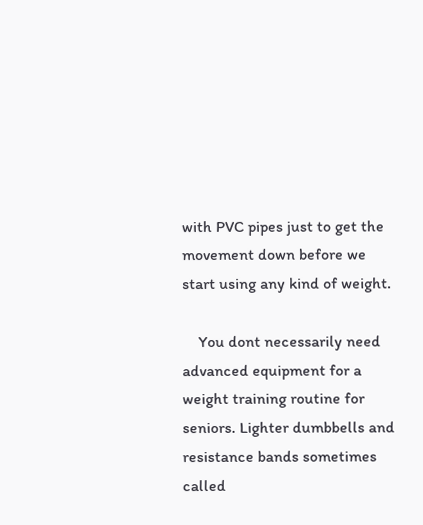with PVC pipes just to get the movement down before we start using any kind of weight.

    You dont necessarily need advanced equipment for a weight training routine for seniors. Lighter dumbbells and resistance bands sometimes called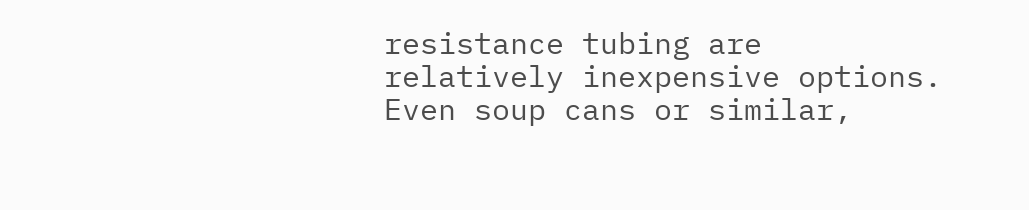resistance tubing are relatively inexpensive options. Even soup cans or similar,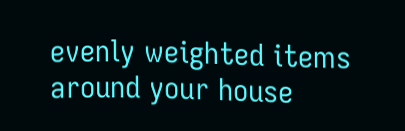evenly weighted items around your house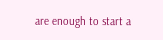are enough to start a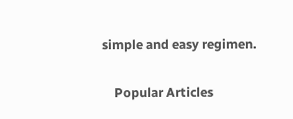simple and easy regimen.

    Popular Articles